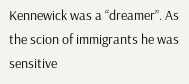Kennewick was a “dreamer”. As the scion of immigrants he was sensitive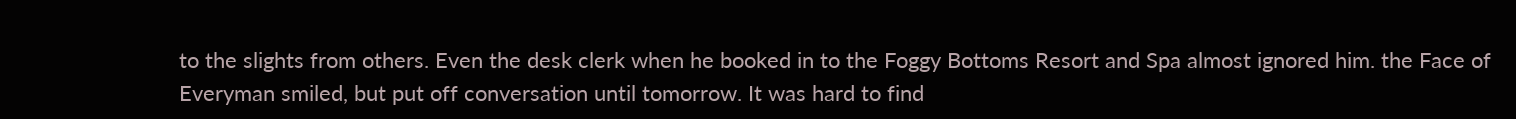to the slights from others. Even the desk clerk when he booked in to the Foggy Bottoms Resort and Spa almost ignored him. the Face of Everyman smiled, but put off conversation until tomorrow. It was hard to find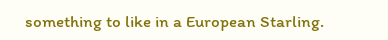something to like in a European Starling.